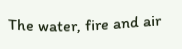The water, fire and air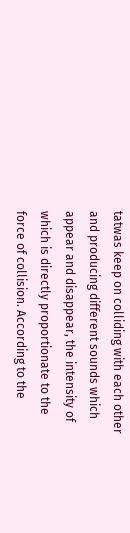tatwas keep on colliding with each other and producing different sounds which appear and disappear, the intensity of which is directly proportionate to the force of collision. According to the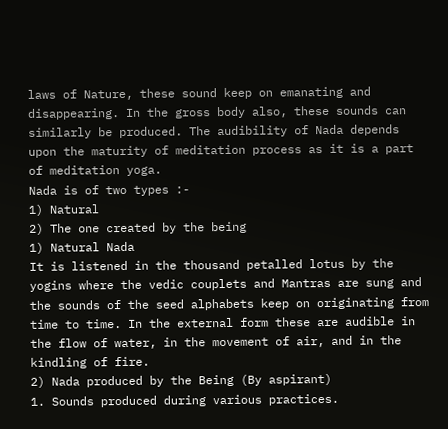laws of Nature, these sound keep on emanating and disappearing. In the gross body also, these sounds can similarly be produced. The audibility of Nada depends upon the maturity of meditation process as it is a part of meditation yoga.
Nada is of two types :-
1) Natural
2) The one created by the being
1) Natural Nada
It is listened in the thousand petalled lotus by the yogins where the vedic couplets and Mantras are sung and the sounds of the seed alphabets keep on originating from time to time. In the external form these are audible in the flow of water, in the movement of air, and in the kindling of fire.
2) Nada produced by the Being (By aspirant)
1. Sounds produced during various practices.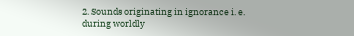2. Sounds originating in ignorance i. e. during worldly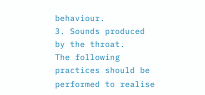behaviour.
3. Sounds produced by the throat.
The following practices should be performed to realise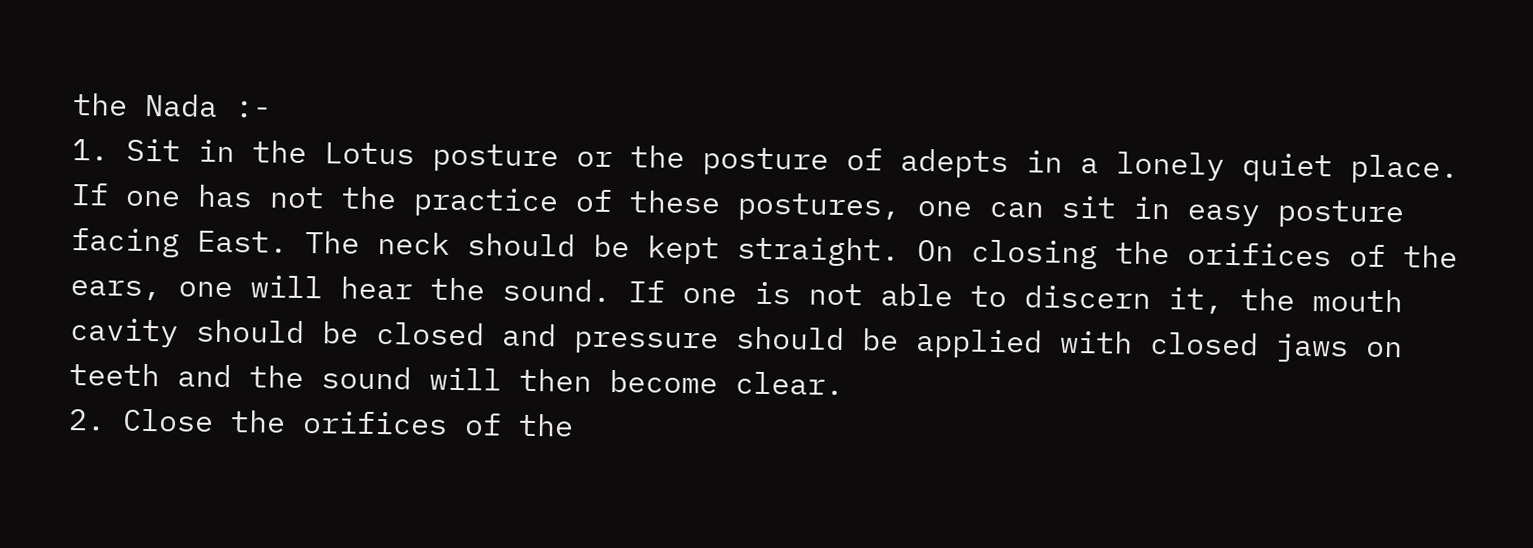the Nada :-
1. Sit in the Lotus posture or the posture of adepts in a lonely quiet place. If one has not the practice of these postures, one can sit in easy posture facing East. The neck should be kept straight. On closing the orifices of the ears, one will hear the sound. If one is not able to discern it, the mouth cavity should be closed and pressure should be applied with closed jaws on teeth and the sound will then become clear.
2. Close the orifices of the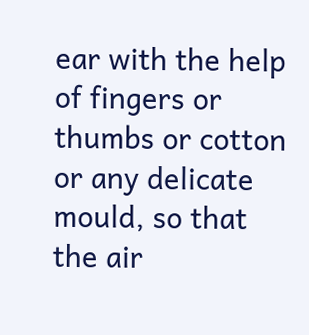ear with the help of fingers or thumbs or cotton or any delicate mould, so that the air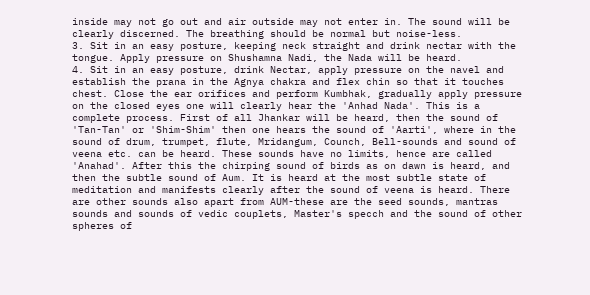inside may not go out and air outside may not enter in. The sound will be clearly discerned. The breathing should be normal but noise-less.
3. Sit in an easy posture, keeping neck straight and drink nectar with the tongue. Apply pressure on Shushamna Nadi, the Nada will be heard.
4. Sit in an easy posture, drink Nectar, apply pressure on the navel and establish the prana in the Agnya chakra and flex chin so that it touches chest. Close the ear orifices and perform Kumbhak, gradually apply pressure on the closed eyes one will clearly hear the 'Anhad Nada'. This is a complete process. First of all Jhankar will be heard, then the sound of 'Tan-Tan' or 'Shim-Shim' then one hears the sound of 'Aarti', where in the sound of drum, trumpet, flute, Mridangum, Counch, Bell-sounds and sound of veena etc. can be heard. These sounds have no limits, hence are called 'Anahad'. After this the chirping sound of birds as on dawn is heard, and then the subtle sound of Aum. It is heard at the most subtle state of meditation and manifests clearly after the sound of veena is heard. There are other sounds also apart from AUM-these are the seed sounds, mantras sounds and sounds of vedic couplets, Master's specch and the sound of other spheres of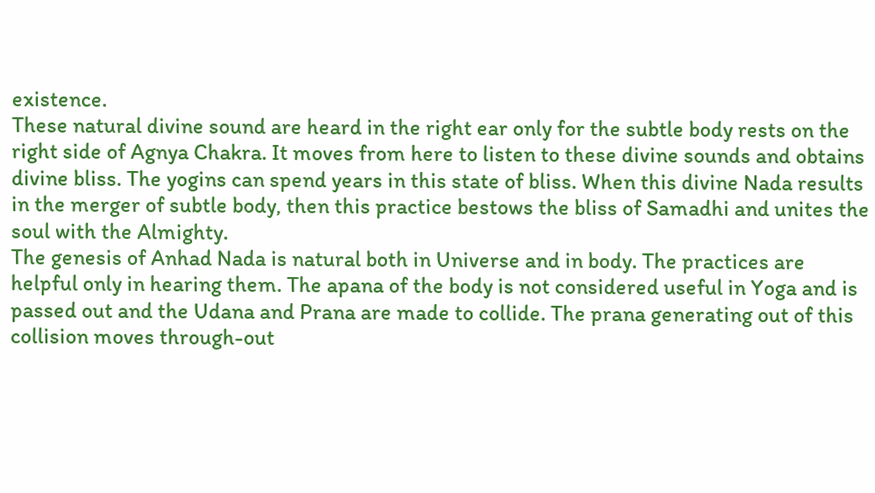existence.
These natural divine sound are heard in the right ear only for the subtle body rests on the right side of Agnya Chakra. It moves from here to listen to these divine sounds and obtains divine bliss. The yogins can spend years in this state of bliss. When this divine Nada results in the merger of subtle body, then this practice bestows the bliss of Samadhi and unites the soul with the Almighty.
The genesis of Anhad Nada is natural both in Universe and in body. The practices are helpful only in hearing them. The apana of the body is not considered useful in Yoga and is passed out and the Udana and Prana are made to collide. The prana generating out of this collision moves through-out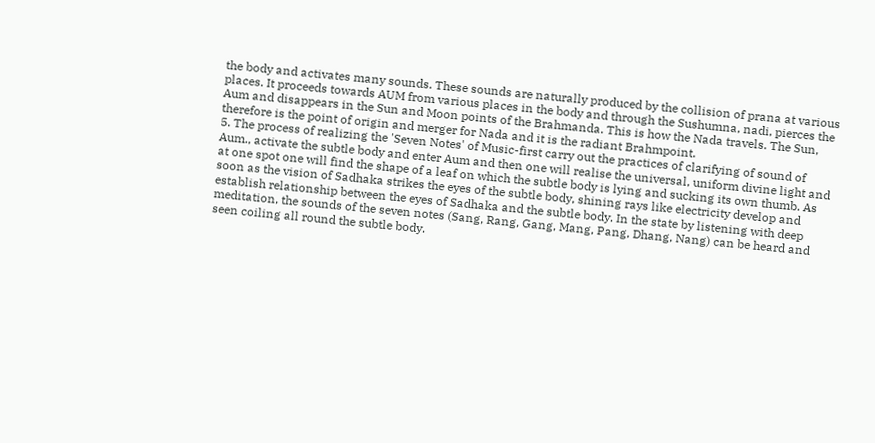the body and activates many sounds. These sounds are naturally produced by the collision of prana at various places. It proceeds towards AUM from various places in the body and through the Sushumna, nadi, pierces the Aum and disappears in the Sun and Moon points of the Brahmanda. This is how the Nada travels. The Sun, therefore is the point of origin and merger for Nada and it is the radiant Brahmpoint.
5. The process of realizing the 'Seven Notes' of Music-first carry out the practices of clarifying of sound of Aum., activate the subtle body and enter Aum and then one will realise the universal, uniform divine light and at one spot one will find the shape of a leaf on which the subtle body is lying and sucking its own thumb. As soon as the vision of Sadhaka strikes the eyes of the subtle body, shining rays like electricity develop and establish relationship between the eyes of Sadhaka and the subtle body. In the state by listening with deep meditation, the sounds of the seven notes (Sang, Rang, Gang, Mang, Pang, Dhang, Nang) can be heard and seen coiling all round the subtle body.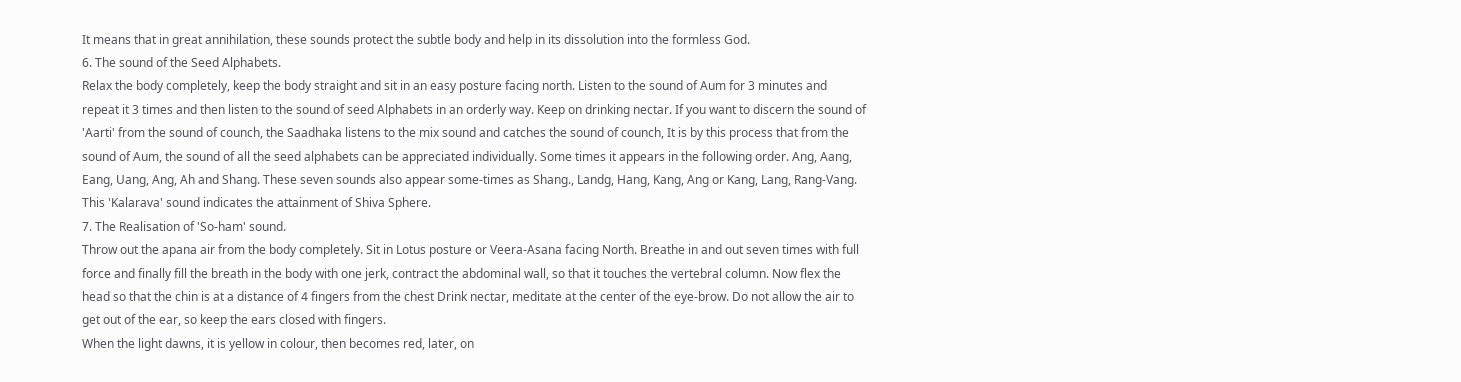It means that in great annihilation, these sounds protect the subtle body and help in its dissolution into the formless God.
6. The sound of the Seed Alphabets.
Relax the body completely, keep the body straight and sit in an easy posture facing north. Listen to the sound of Aum for 3 minutes and repeat it 3 times and then listen to the sound of seed Alphabets in an orderly way. Keep on drinking nectar. If you want to discern the sound of 'Aarti' from the sound of counch, the Saadhaka listens to the mix sound and catches the sound of counch, It is by this process that from the sound of Aum, the sound of all the seed alphabets can be appreciated individually. Some times it appears in the following order. Ang, Aang, Eang, Uang, Ang, Ah and Shang. These seven sounds also appear some-times as Shang., Landg, Hang, Kang, Ang or Kang, Lang, Rang-Vang. This 'Kalarava' sound indicates the attainment of Shiva Sphere.
7. The Realisation of 'So-ham' sound.
Throw out the apana air from the body completely. Sit in Lotus posture or Veera-Asana facing North. Breathe in and out seven times with full force and finally fill the breath in the body with one jerk, contract the abdominal wall, so that it touches the vertebral column. Now flex the head so that the chin is at a distance of 4 fingers from the chest Drink nectar, meditate at the center of the eye-brow. Do not allow the air to get out of the ear, so keep the ears closed with fingers.
When the light dawns, it is yellow in colour, then becomes red, later, on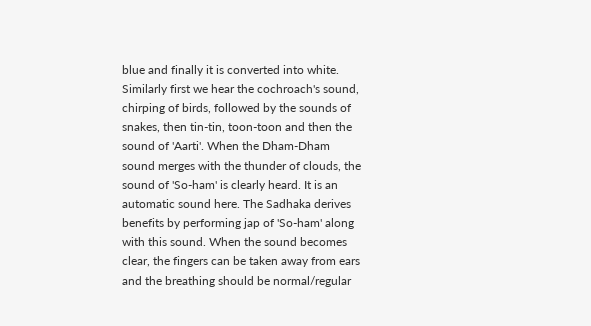blue and finally it is converted into white. Similarly first we hear the cochroach's sound, chirping of birds, followed by the sounds of snakes, then tin-tin, toon-toon and then the sound of 'Aarti'. When the Dham-Dham sound merges with the thunder of clouds, the sound of 'So-ham' is clearly heard. It is an automatic sound here. The Sadhaka derives benefits by performing jap of 'So-ham' along with this sound. When the sound becomes clear, the fingers can be taken away from ears and the breathing should be normal/regular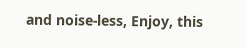and noise-less, Enjoy, this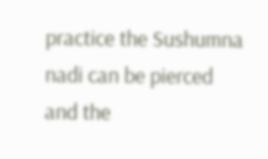practice the Sushumna nadi can be pierced and the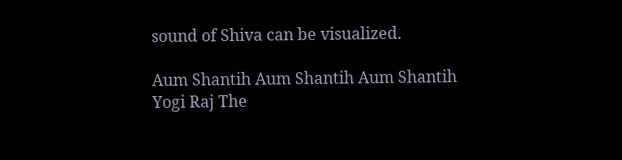sound of Shiva can be visualized.

Aum Shantih Aum Shantih Aum Shantih
Yogi Raj The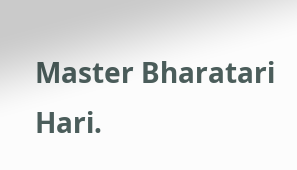Master Bharatari Hari.